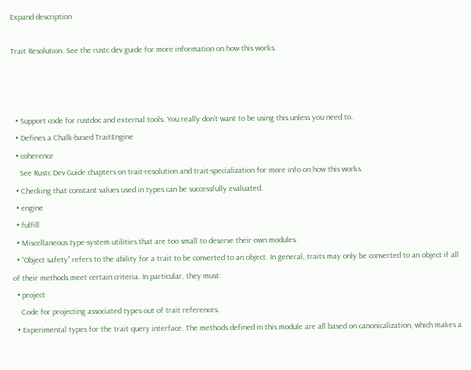Expand description

Trait Resolution. See the rustc dev guide for more information on how this works.



  • Support code for rustdoc and external tools. You really don’t want to be using this unless you need to.
  • Defines a Chalk-based TraitEngine
  • coherence
    See Rustc Dev Guide chapters on trait-resolution and trait-specialization for more info on how this works.
  • Checking that constant values used in types can be successfully evaluated.
  • engine
  • fulfill
  • Miscellaneous type-system utilities that are too small to deserve their own modules.
  • “Object safety” refers to the ability for a trait to be converted to an object. In general, traits may only be converted to an object if all of their methods meet certain criteria. In particular, they must:
  • project
    Code for projecting associated types out of trait references.
  • Experimental types for the trait query interface. The methods defined in this module are all based on canonicalization, which makes a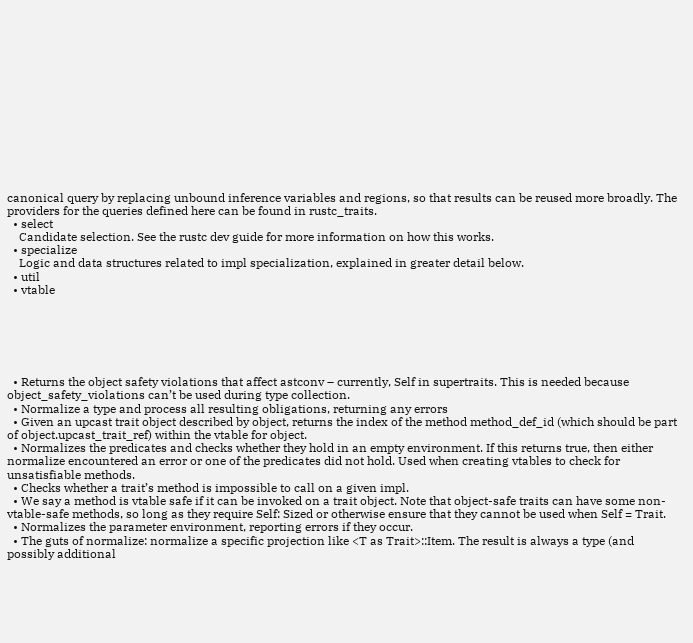canonical query by replacing unbound inference variables and regions, so that results can be reused more broadly. The providers for the queries defined here can be found in rustc_traits.
  • select
    Candidate selection. See the rustc dev guide for more information on how this works.
  • specialize
    Logic and data structures related to impl specialization, explained in greater detail below.
  • util
  • vtable






  • Returns the object safety violations that affect astconv – currently, Self in supertraits. This is needed because object_safety_violations can’t be used during type collection.
  • Normalize a type and process all resulting obligations, returning any errors
  • Given an upcast trait object described by object, returns the index of the method method_def_id (which should be part of object.upcast_trait_ref) within the vtable for object.
  • Normalizes the predicates and checks whether they hold in an empty environment. If this returns true, then either normalize encountered an error or one of the predicates did not hold. Used when creating vtables to check for unsatisfiable methods.
  • Checks whether a trait’s method is impossible to call on a given impl.
  • We say a method is vtable safe if it can be invoked on a trait object. Note that object-safe traits can have some non-vtable-safe methods, so long as they require Self: Sized or otherwise ensure that they cannot be used when Self = Trait.
  • Normalizes the parameter environment, reporting errors if they occur.
  • The guts of normalize: normalize a specific projection like <T as Trait>::Item. The result is always a type (and possibly additional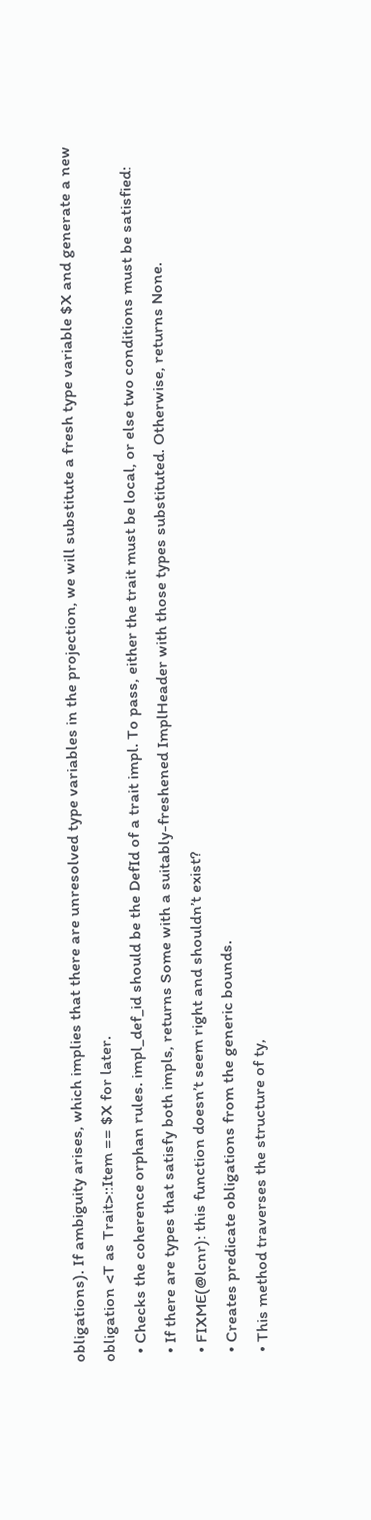obligations). If ambiguity arises, which implies that there are unresolved type variables in the projection, we will substitute a fresh type variable $X and generate a new obligation <T as Trait>::Item == $X for later.
  • Checks the coherence orphan rules. impl_def_id should be the DefId of a trait impl. To pass, either the trait must be local, or else two conditions must be satisfied:
  • If there are types that satisfy both impls, returns Some with a suitably-freshened ImplHeader with those types substituted. Otherwise, returns None.
  • FIXME(@lcnr): this function doesn’t seem right and shouldn’t exist?
  • Creates predicate obligations from the generic bounds.
  • This method traverses the structure of ty,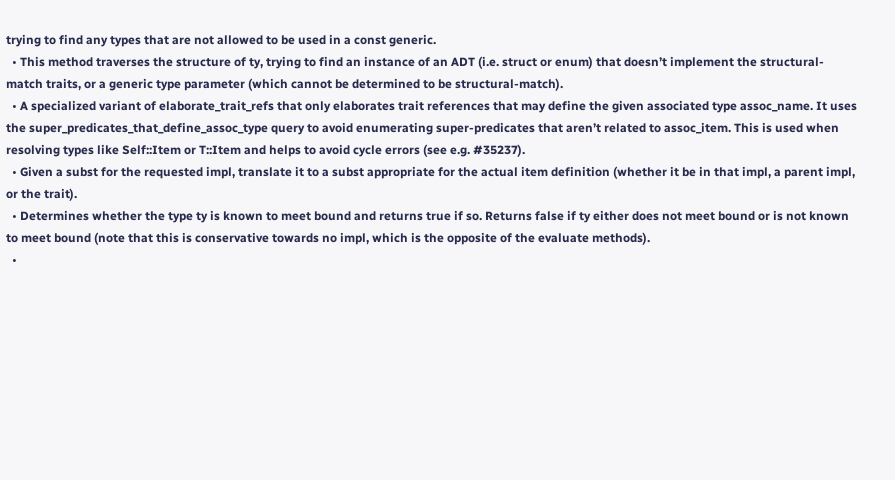trying to find any types that are not allowed to be used in a const generic.
  • This method traverses the structure of ty, trying to find an instance of an ADT (i.e. struct or enum) that doesn’t implement the structural-match traits, or a generic type parameter (which cannot be determined to be structural-match).
  • A specialized variant of elaborate_trait_refs that only elaborates trait references that may define the given associated type assoc_name. It uses the super_predicates_that_define_assoc_type query to avoid enumerating super-predicates that aren’t related to assoc_item. This is used when resolving types like Self::Item or T::Item and helps to avoid cycle errors (see e.g. #35237).
  • Given a subst for the requested impl, translate it to a subst appropriate for the actual item definition (whether it be in that impl, a parent impl, or the trait).
  • Determines whether the type ty is known to meet bound and returns true if so. Returns false if ty either does not meet bound or is not known to meet bound (note that this is conservative towards no impl, which is the opposite of the evaluate methods).
  •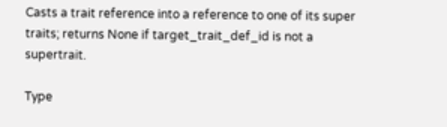Casts a trait reference into a reference to one of its super traits; returns None if target_trait_def_id is not a supertrait.

Type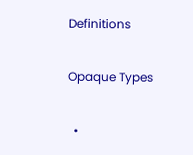Definitions

Opaque Types

  •